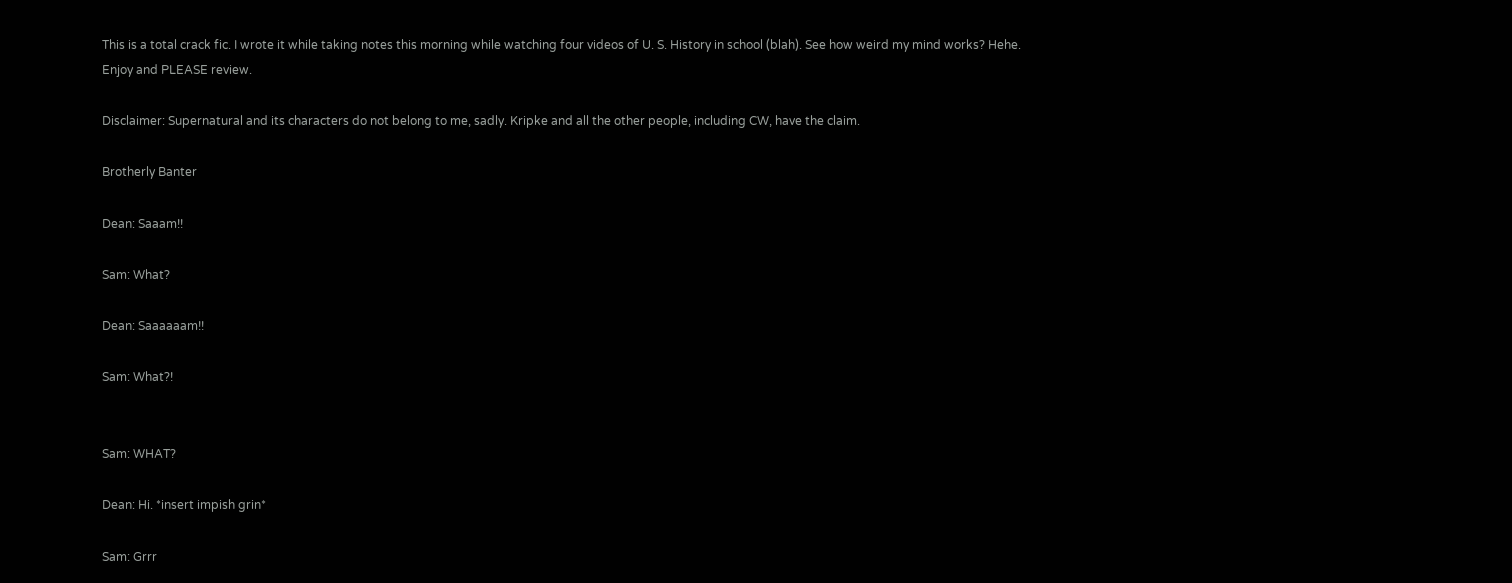This is a total crack fic. I wrote it while taking notes this morning while watching four videos of U. S. History in school (blah). See how weird my mind works? Hehe. Enjoy and PLEASE review.

Disclaimer: Supernatural and its characters do not belong to me, sadly. Kripke and all the other people, including CW, have the claim.

Brotherly Banter

Dean: Saaam!!

Sam: What?

Dean: Saaaaaam!!

Sam: What?!


Sam: WHAT?

Dean: Hi. *insert impish grin*

Sam: Grrr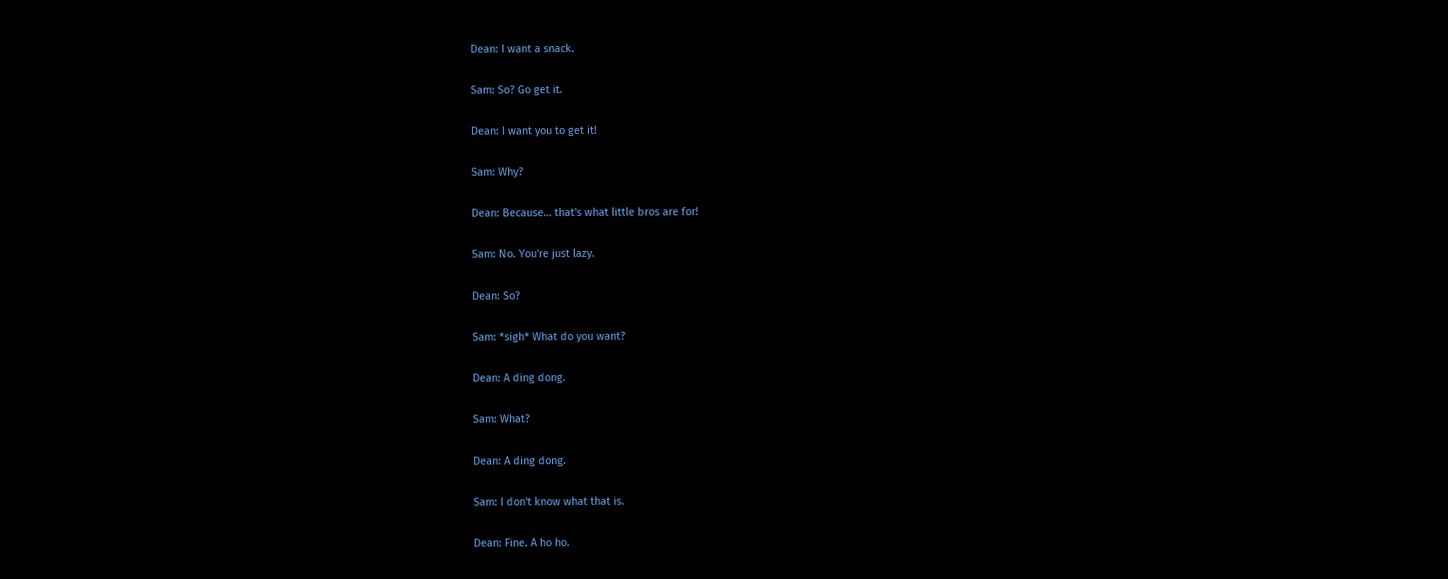Dean: I want a snack.

Sam: So? Go get it.

Dean: I want you to get it!

Sam: Why?

Dean: Because… that's what little bros are for!

Sam: No. You're just lazy.

Dean: So?

Sam: *sigh* What do you want?

Dean: A ding dong.

Sam: What?

Dean: A ding dong.

Sam: I don't know what that is.

Dean: Fine. A ho ho.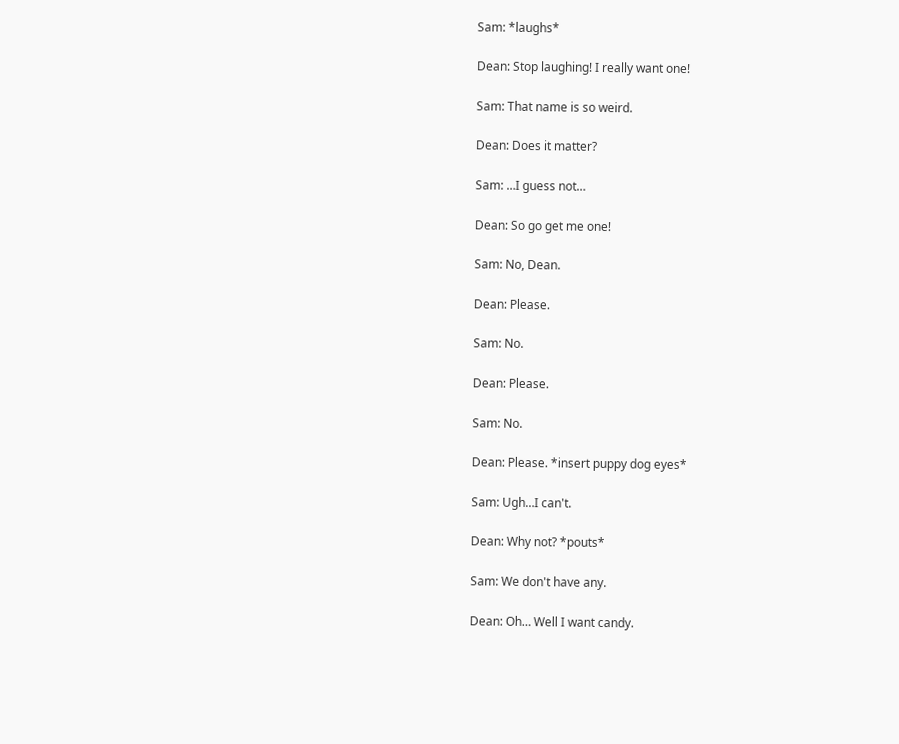Sam: *laughs*

Dean: Stop laughing! I really want one!

Sam: That name is so weird.

Dean: Does it matter?

Sam: …I guess not…

Dean: So go get me one!

Sam: No, Dean.

Dean: Please.

Sam: No.

Dean: Please.

Sam: No.

Dean: Please. *insert puppy dog eyes*

Sam: Ugh…I can't.

Dean: Why not? *pouts*

Sam: We don't have any.

Dean: Oh… Well I want candy.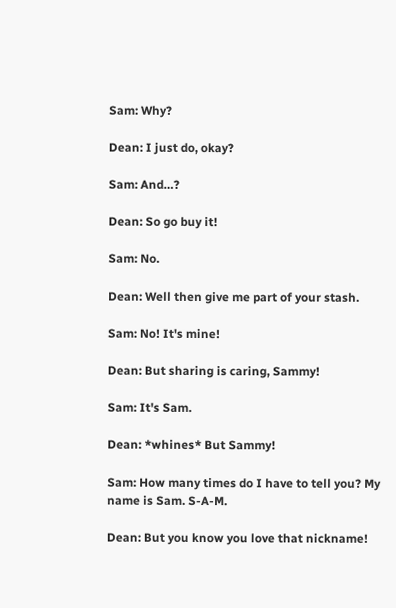Sam: Why?

Dean: I just do, okay?

Sam: And…?

Dean: So go buy it!

Sam: No.

Dean: Well then give me part of your stash.

Sam: No! It's mine!

Dean: But sharing is caring, Sammy!

Sam: It's Sam.

Dean: *whines* But Sammy!

Sam: How many times do I have to tell you? My name is Sam. S-A-M.

Dean: But you know you love that nickname!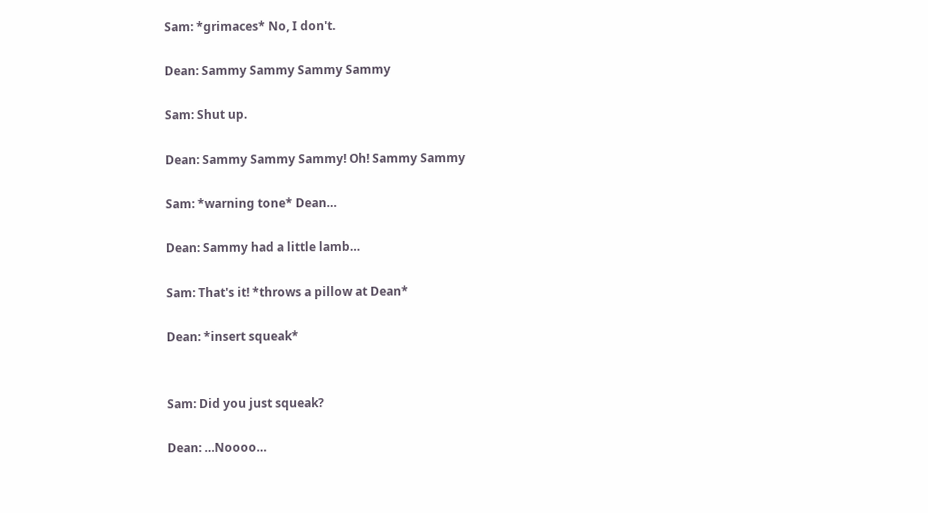Sam: *grimaces* No, I don't.

Dean: Sammy Sammy Sammy Sammy

Sam: Shut up.

Dean: Sammy Sammy Sammy! Oh! Sammy Sammy

Sam: *warning tone* Dean…

Dean: Sammy had a little lamb…

Sam: That's it! *throws a pillow at Dean*

Dean: *insert squeak*


Sam: Did you just squeak?

Dean: …Noooo…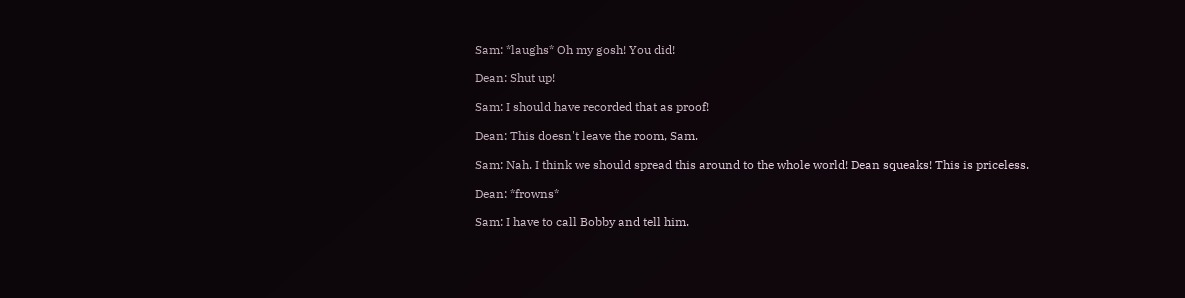Sam: *laughs* Oh my gosh! You did!

Dean: Shut up!

Sam: I should have recorded that as proof!

Dean: This doesn't leave the room, Sam.

Sam: Nah. I think we should spread this around to the whole world! Dean squeaks! This is priceless.

Dean: *frowns*

Sam: I have to call Bobby and tell him.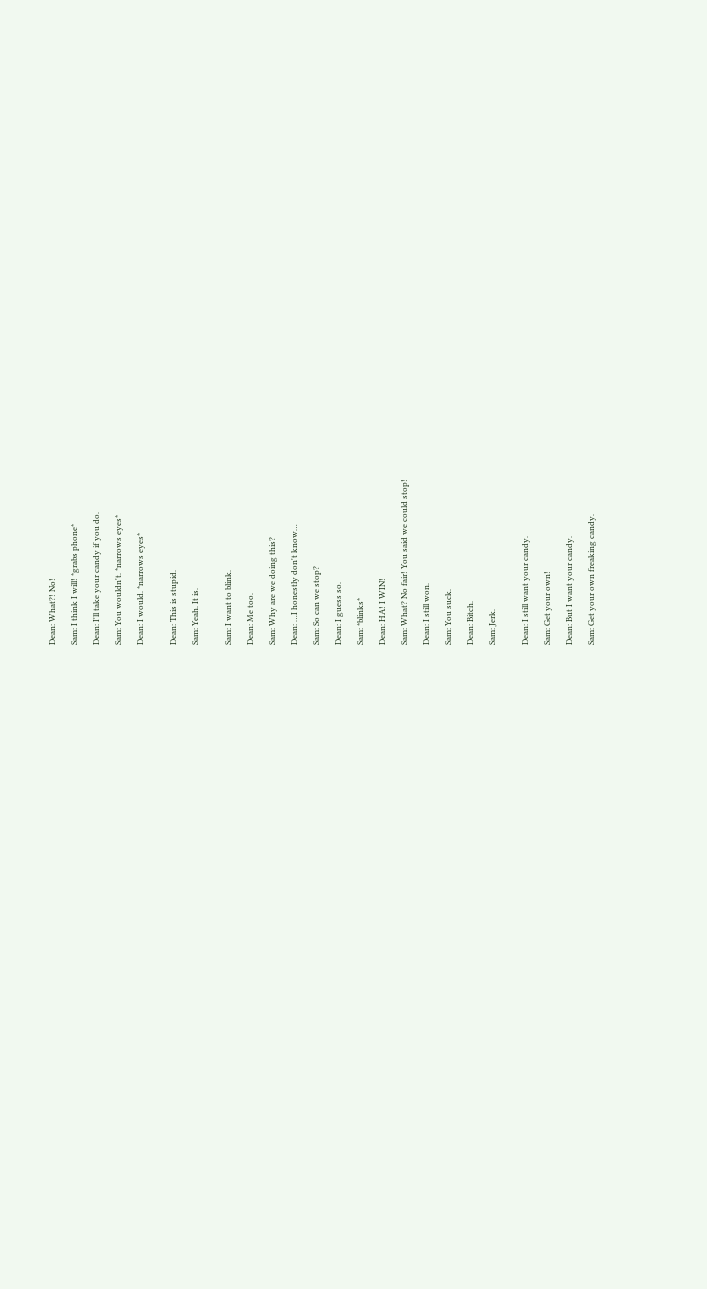Dean: What?! No!

Sam: I think I will! *grabs phone*

Dean: I'll take your candy if you do.

Sam: You wouldn't. *narrows eyes*

Dean: I would. *narrows eyes*


Dean: This is stupid.

Sam: Yeah. It is.


Sam: I want to blink.

Dean: Me too.

Sam: Why are we doing this?

Dean: …I honestly don't know…

Sam: So can we stop?

Dean: I guess so.

Sam: *blinks*

Dean: HA! I WIN!

Sam: What? No fair! You said we could stop!

Dean: I still won.

Sam: You suck.

Dean: Bitch.

Sam: Jerk.


Dean: I still want your candy.

Sam: Get your own!

Dean: But I want your candy.

Sam: Get your own freaking candy.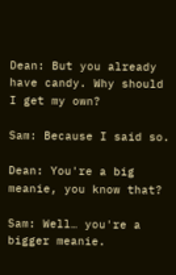Dean: But you already have candy. Why should I get my own?

Sam: Because I said so.

Dean: You're a big meanie, you know that?

Sam: Well… you're a bigger meanie.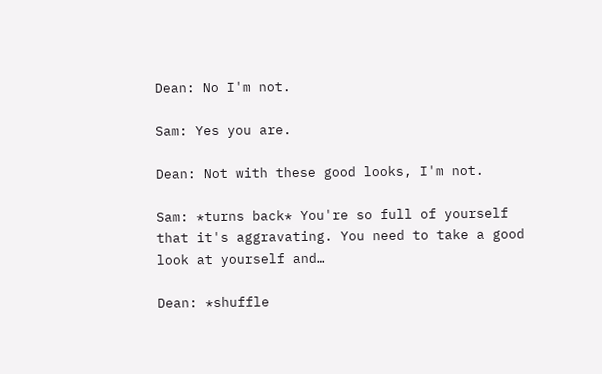Dean: No I'm not.

Sam: Yes you are.

Dean: Not with these good looks, I'm not.

Sam: *turns back* You're so full of yourself that it's aggravating. You need to take a good look at yourself and…

Dean: *shuffle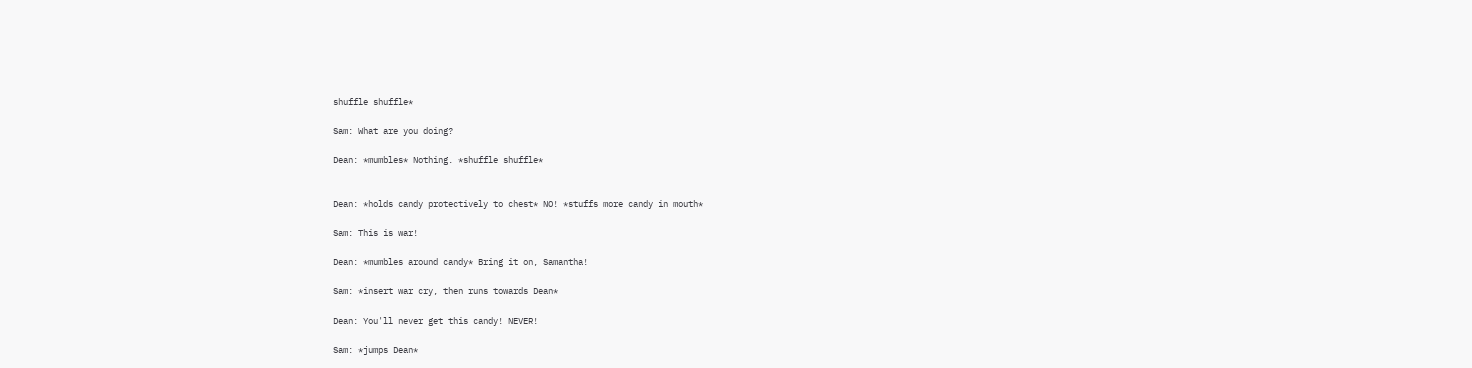shuffle shuffle*

Sam: What are you doing?

Dean: *mumbles* Nothing. *shuffle shuffle*


Dean: *holds candy protectively to chest* NO! *stuffs more candy in mouth*

Sam: This is war!

Dean: *mumbles around candy* Bring it on, Samantha!

Sam: *insert war cry, then runs towards Dean*

Dean: You'll never get this candy! NEVER!

Sam: *jumps Dean*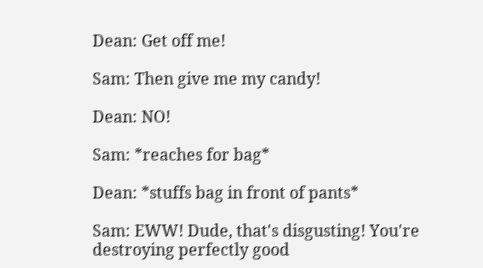Dean: Get off me!

Sam: Then give me my candy!

Dean: NO!

Sam: *reaches for bag*

Dean: *stuffs bag in front of pants*

Sam: EWW! Dude, that's disgusting! You're destroying perfectly good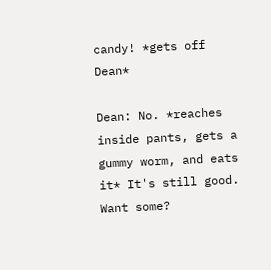candy! *gets off Dean*

Dean: No. *reaches inside pants, gets a gummy worm, and eats it* It's still good. Want some?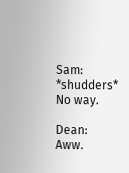Sam: *shudders* No way.

Dean: Aww.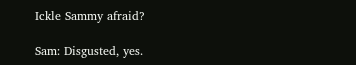Ickle Sammy afraid?

Sam: Disgusted, yes.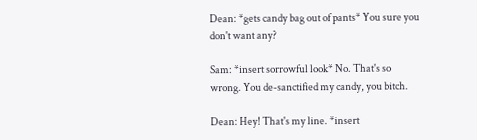Dean: *gets candy bag out of pants* You sure you don't want any?

Sam: *insert sorrowful look* No. That's so wrong. You de-sanctified my candy, you bitch.

Dean: Hey! That's my line. *insert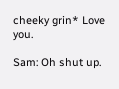cheeky grin* Love you.

Sam: Oh shut up.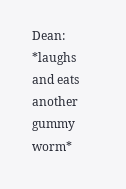Dean: *laughs and eats another gummy worm*